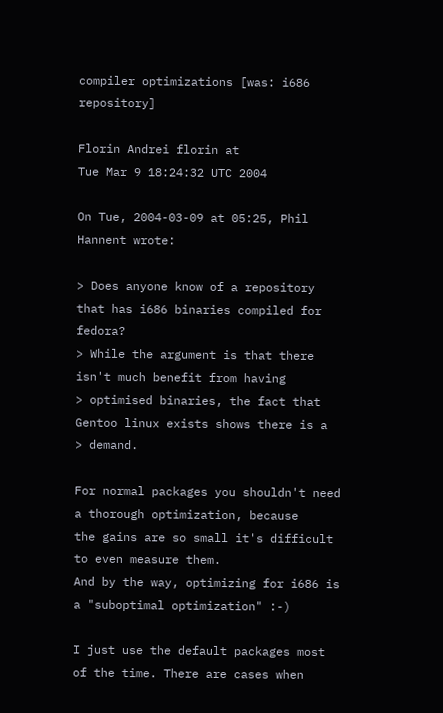compiler optimizations [was: i686 repository]

Florin Andrei florin at
Tue Mar 9 18:24:32 UTC 2004

On Tue, 2004-03-09 at 05:25, Phil Hannent wrote:

> Does anyone know of a repository that has i686 binaries compiled for fedora?
> While the argument is that there isn't much benefit from having
> optimised binaries, the fact that Gentoo linux exists shows there is a
> demand.

For normal packages you shouldn't need a thorough optimization, because
the gains are so small it's difficult to even measure them.
And by the way, optimizing for i686 is a "suboptimal optimization" :-)

I just use the default packages most of the time. There are cases when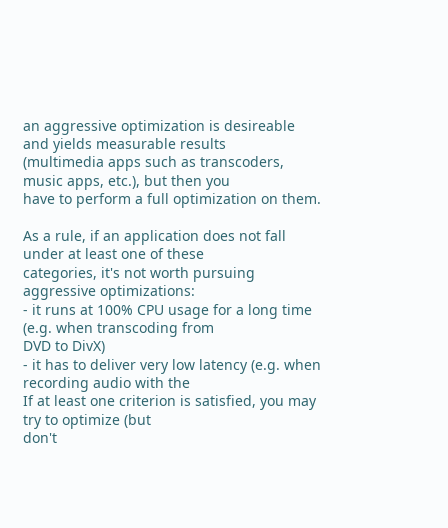an aggressive optimization is desireable and yields measurable results
(multimedia apps such as transcoders, music apps, etc.), but then you
have to perform a full optimization on them.

As a rule, if an application does not fall under at least one of these
categories, it's not worth pursuing aggressive optimizations:
- it runs at 100% CPU usage for a long time (e.g. when transcoding from
DVD to DivX)
- it has to deliver very low latency (e.g. when recording audio with the
If at least one criterion is satisfied, you may try to optimize (but
don't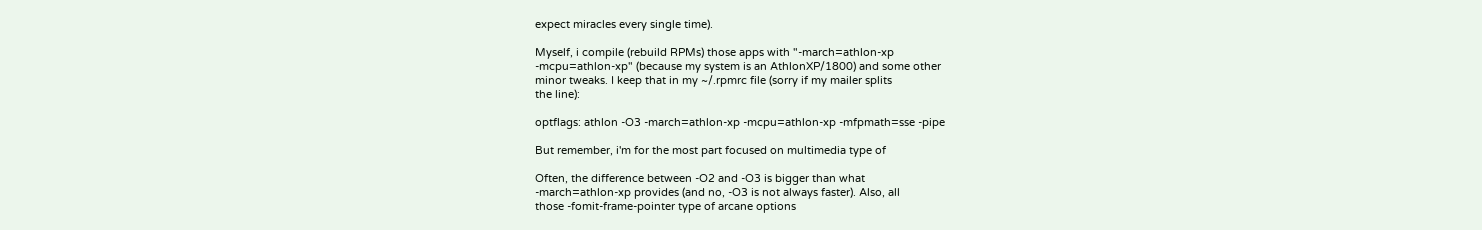expect miracles every single time).

Myself, i compile (rebuild RPMs) those apps with "-march=athlon-xp
-mcpu=athlon-xp" (because my system is an AthlonXP/1800) and some other
minor tweaks. I keep that in my ~/.rpmrc file (sorry if my mailer splits
the line):

optflags: athlon -O3 -march=athlon-xp -mcpu=athlon-xp -mfpmath=sse -pipe

But remember, i'm for the most part focused on multimedia type of

Often, the difference between -O2 and -O3 is bigger than what
-march=athlon-xp provides (and no, -O3 is not always faster). Also, all
those -fomit-frame-pointer type of arcane options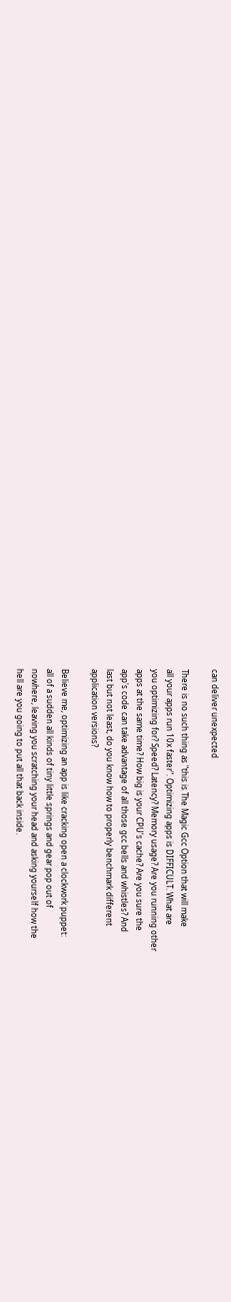can deliver unexpected

There is no such thing as "this is The Magic Gcc Option that will make
all your apps run 10x faster". Optimizing apps is DIFFICULT. What are
you optimizing for? Speed? Latency? Memory usage? Are you running other
apps at the same time? How big is your CPU's cache? Are you sure the
app's code can take advantage of all those gcc bells and whistles? And
last but not least, do you know how to properly benchmark different
application versions?

Believe me, optimizing an app is like cracking open a clockwork puppet:
all of a sudden all kinds of tiny little springs and gear pop out of
nowhere, leaving you scratching your head and asking yourself how the
hell are you going to put all that back inside.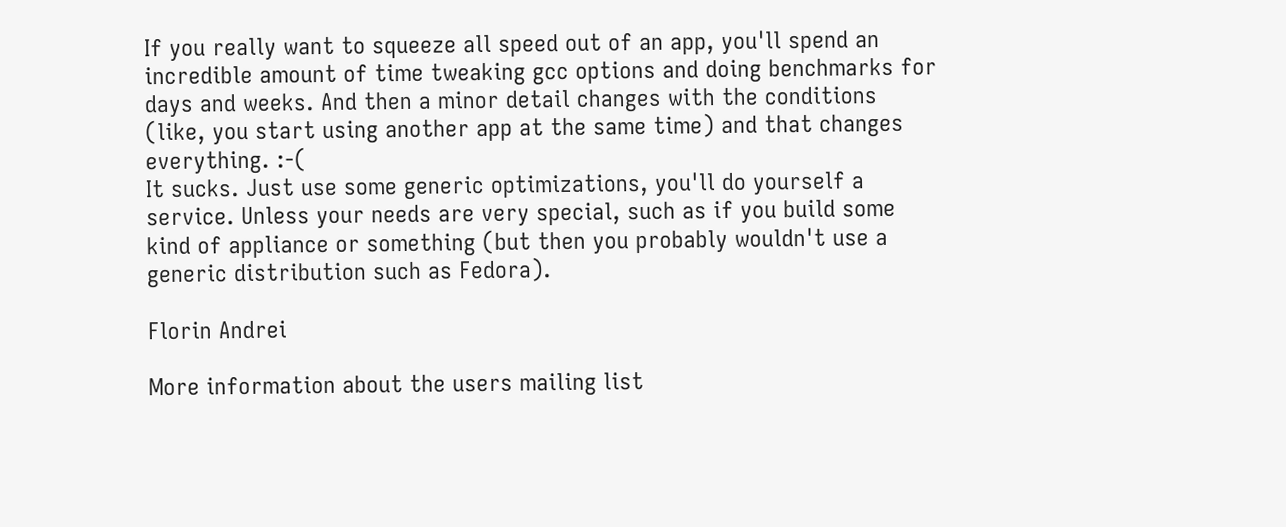If you really want to squeeze all speed out of an app, you'll spend an
incredible amount of time tweaking gcc options and doing benchmarks for
days and weeks. And then a minor detail changes with the conditions
(like, you start using another app at the same time) and that changes
everything. :-(
It sucks. Just use some generic optimizations, you'll do yourself a
service. Unless your needs are very special, such as if you build some
kind of appliance or something (but then you probably wouldn't use a
generic distribution such as Fedora).

Florin Andrei

More information about the users mailing list